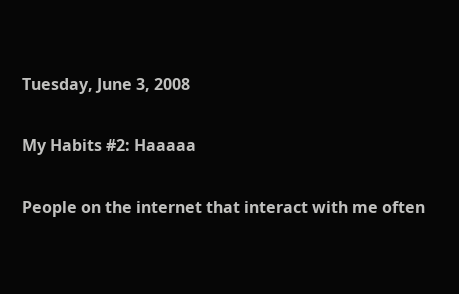Tuesday, June 3, 2008

My Habits #2: Haaaaa

People on the internet that interact with me often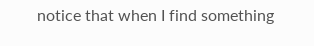notice that when I find something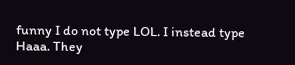funny I do not type LOL. I instead type Haaa. They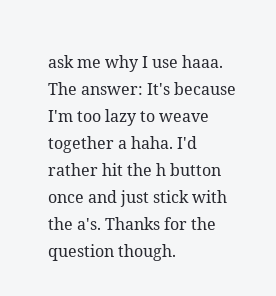ask me why I use haaa. The answer: It's because I'm too lazy to weave together a haha. I'd rather hit the h button once and just stick with the a's. Thanks for the question though.